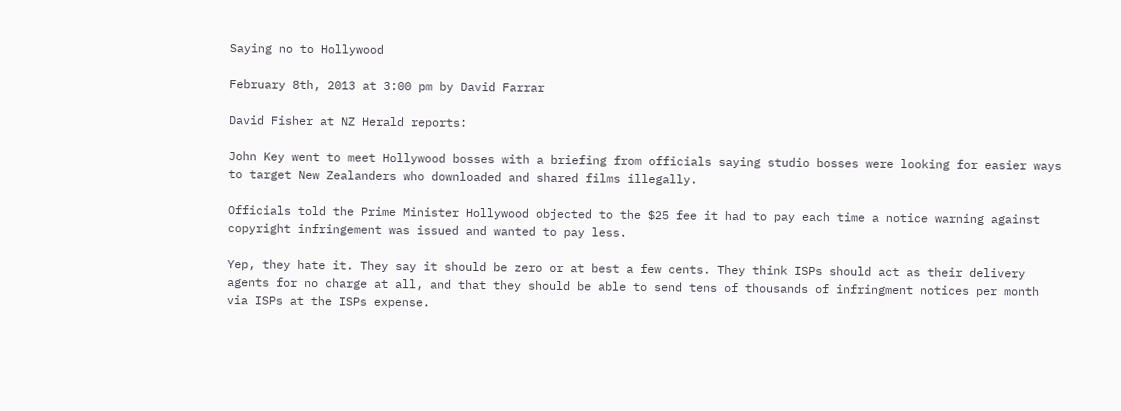Saying no to Hollywood

February 8th, 2013 at 3:00 pm by David Farrar

David Fisher at NZ Herald reports:

John Key went to meet Hollywood bosses with a briefing from officials saying studio bosses were looking for easier ways to target New Zealanders who downloaded and shared films illegally.

Officials told the Prime Minister Hollywood objected to the $25 fee it had to pay each time a notice warning against copyright infringement was issued and wanted to pay less.

Yep, they hate it. They say it should be zero or at best a few cents. They think ISPs should act as their delivery agents for no charge at all, and that they should be able to send tens of thousands of infringment notices per month via ISPs at the ISPs expense.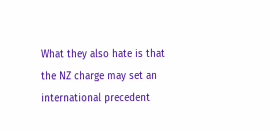What they also hate is that the NZ charge may set an international precedent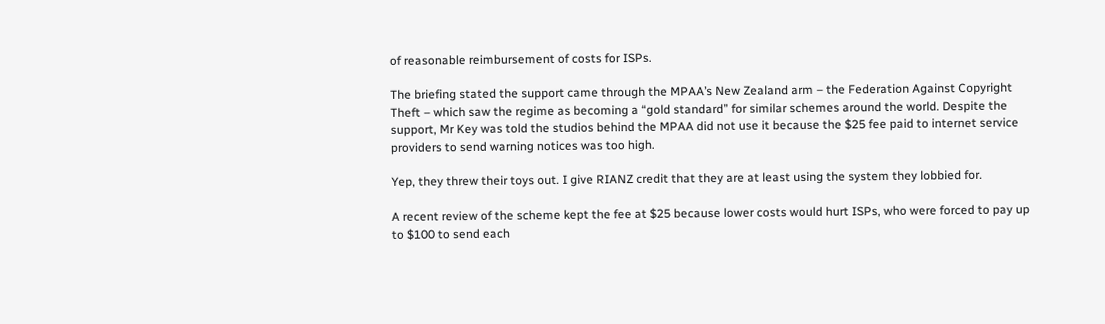of reasonable reimbursement of costs for ISPs.

The briefing stated the support came through the MPAA’s New Zealand arm – the Federation Against Copyright Theft – which saw the regime as becoming a “gold standard” for similar schemes around the world. Despite the support, Mr Key was told the studios behind the MPAA did not use it because the $25 fee paid to internet service providers to send warning notices was too high.

Yep, they threw their toys out. I give RIANZ credit that they are at least using the system they lobbied for.

A recent review of the scheme kept the fee at $25 because lower costs would hurt ISPs, who were forced to pay up to $100 to send each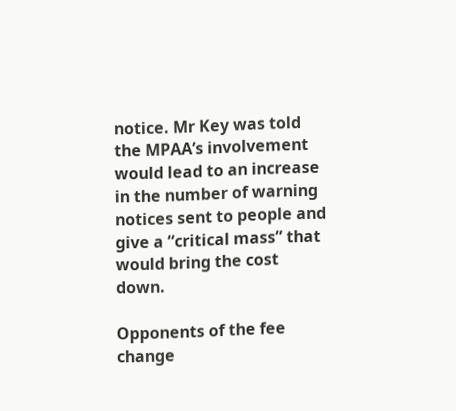notice. Mr Key was told the MPAA’s involvement would lead to an increase in the number of warning notices sent to people and give a “critical mass” that would bring the cost down.

Opponents of the fee change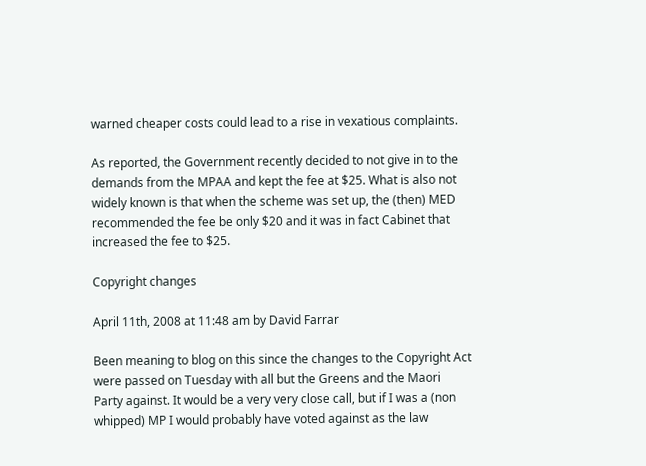warned cheaper costs could lead to a rise in vexatious complaints.

As reported, the Government recently decided to not give in to the demands from the MPAA and kept the fee at $25. What is also not widely known is that when the scheme was set up, the (then) MED recommended the fee be only $20 and it was in fact Cabinet that increased the fee to $25.

Copyright changes

April 11th, 2008 at 11:48 am by David Farrar

Been meaning to blog on this since the changes to the Copyright Act were passed on Tuesday with all but the Greens and the Maori Party against. It would be a very very close call, but if I was a (non whipped) MP I would probably have voted against as the law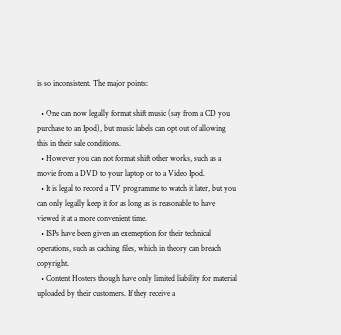is so inconsistent. The major points:

  • One can now legally format shift music (say from a CD you purchase to an Ipod), but music labels can opt out of allowing this in their sale conditions.
  • However you can not format shift other works, such as a movie from a DVD to your laptop or to a Video Ipod.
  • It is legal to record a TV programme to watch it later, but you can only legally keep it for as long as is reasonable to have viewed it at a more convenient time.
  • ISPs have been given an exemeption for their technical operations, such as caching files, which in theory can breach copyright.
  • Content Hosters though have only limited liability for material uploaded by their customers. If they receive a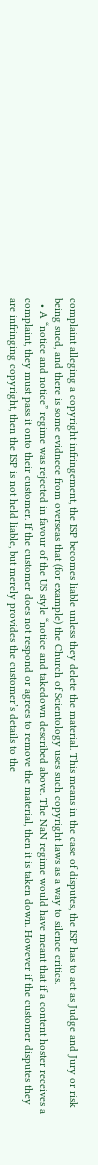complaint alleging a copyright infringement, the ISP becomes liable unless they delete the material. This means in the case of disputes, the ISP has to act as Judge and Jury or risk being sued, and there is some evidnece from overseas that (for example) the Church of Scientology uses such copyright laws as a way to silence critics.
  • A “notice and notice” regime was rejected in favour of the US style “notice and takedown described above. The NaN regime would have meant that if a content hoster receives a complaint, they must pass it onto their customer. If the customer does not respond or agrees to remove the material, then it is taken down. However if the customer disputes they are infringing copyright, then the ISP is not held liable, but merely provides the customer’s details to the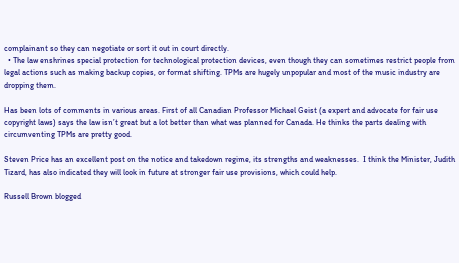complainant so they can negotiate or sort it out in court directly.
  • The law enshrines special protection for technological protection devices, even though they can sometimes restrict people from legal actions such as making backup copies, or format shifting. TPMs are hugely unpopular and most of the music industry are dropping them.

Has been lots of comments in various areas. First of all Canadian Professor Michael Geist (a expert and advocate for fair use copyright laws) says the law isn’t great but a lot better than what was planned for Canada. He thinks the parts dealing with circumventing TPMs are pretty good.

Steven Price has an excellent post on the notice and takedown regime, its strengths and weaknesses.  I think the Minister, Judith Tizard, has also indicated they will look in future at stronger fair use provisions, which could help.

Russell Brown blogged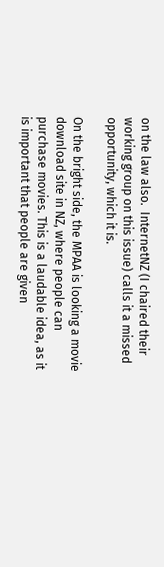on the law also.  InternetNZ (I chaired their working group on this issue) calls it a missed opportunity, which it is.

On the bright side, the MPAA is looking a movie download site in NZ, where people can purchase movies. This is a laudable idea, as it is important that people are given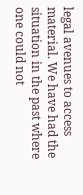legal avenues to access material. We have had the situation in the past where one could not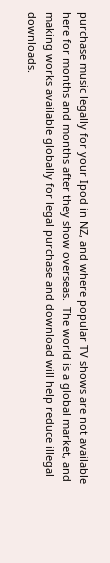purchase music legally for your Ipod in NZ, and where popular TV shows are not available here for months and months after they show overseas.  The world is a global market, and making works available globally for legal purchase and download will help reduce illegal downloads.